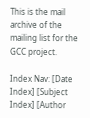This is the mail archive of the mailing list for the GCC project.

Index Nav: [Date Index] [Subject Index] [Author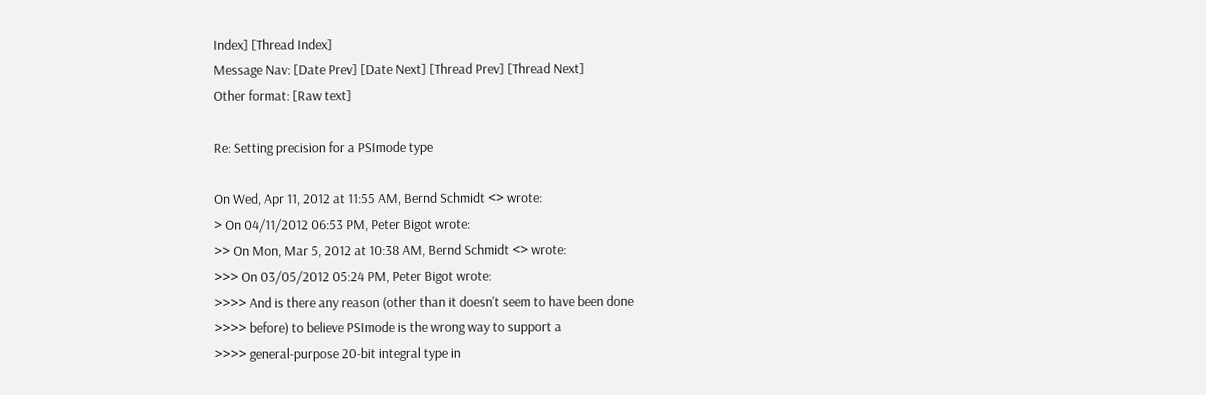Index] [Thread Index]
Message Nav: [Date Prev] [Date Next] [Thread Prev] [Thread Next]
Other format: [Raw text]

Re: Setting precision for a PSImode type

On Wed, Apr 11, 2012 at 11:55 AM, Bernd Schmidt <> wrote:
> On 04/11/2012 06:53 PM, Peter Bigot wrote:
>> On Mon, Mar 5, 2012 at 10:38 AM, Bernd Schmidt <> wrote:
>>> On 03/05/2012 05:24 PM, Peter Bigot wrote:
>>>> And is there any reason (other than it doesn't seem to have been done
>>>> before) to believe PSImode is the wrong way to support a
>>>> general-purpose 20-bit integral type in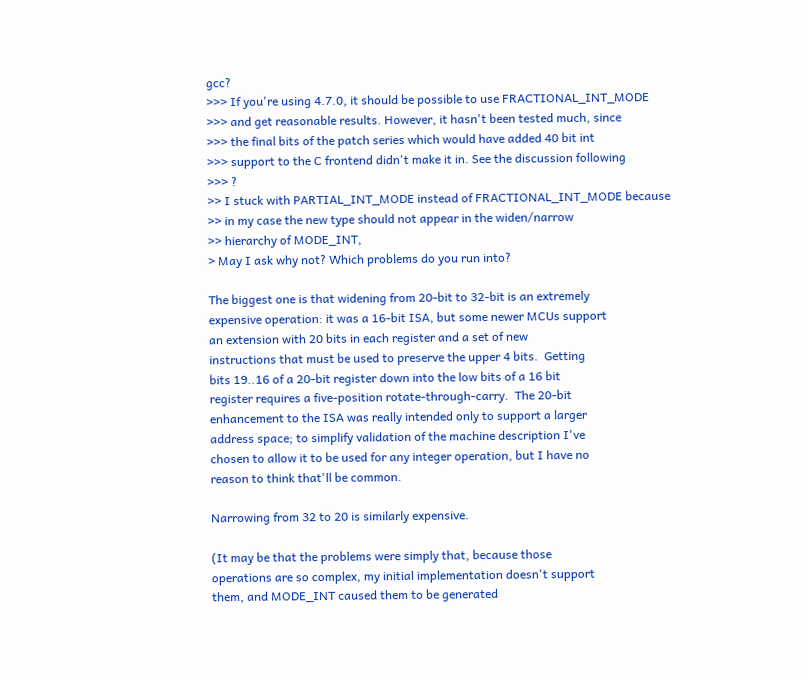gcc?
>>> If you're using 4.7.0, it should be possible to use FRACTIONAL_INT_MODE
>>> and get reasonable results. However, it hasn't been tested much, since
>>> the final bits of the patch series which would have added 40 bit int
>>> support to the C frontend didn't make it in. See the discussion following
>>> ?
>> I stuck with PARTIAL_INT_MODE instead of FRACTIONAL_INT_MODE because
>> in my case the new type should not appear in the widen/narrow
>> hierarchy of MODE_INT,
> May I ask why not? Which problems do you run into?

The biggest one is that widening from 20-bit to 32-bit is an extremely
expensive operation: it was a 16-bit ISA, but some newer MCUs support
an extension with 20 bits in each register and a set of new
instructions that must be used to preserve the upper 4 bits.  Getting
bits 19..16 of a 20-bit register down into the low bits of a 16 bit
register requires a five-position rotate-through-carry.  The 20-bit
enhancement to the ISA was really intended only to support a larger
address space; to simplify validation of the machine description I've
chosen to allow it to be used for any integer operation, but I have no
reason to think that'll be common.

Narrowing from 32 to 20 is similarly expensive.

(It may be that the problems were simply that, because those
operations are so complex, my initial implementation doesn't support
them, and MODE_INT caused them to be generated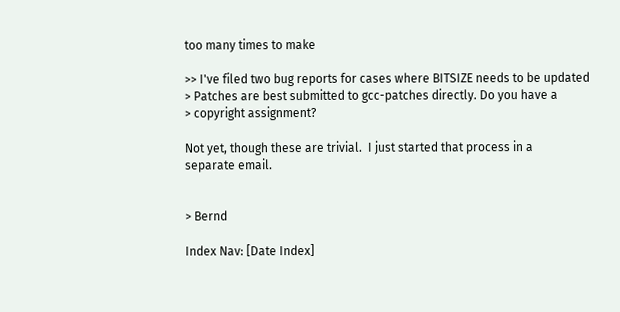too many times to make

>> I've filed two bug reports for cases where BITSIZE needs to be updated
> Patches are best submitted to gcc-patches directly. Do you have a
> copyright assignment?

Not yet, though these are trivial.  I just started that process in a
separate email.


> Bernd

Index Nav: [Date Index]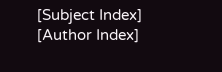[Subject Index] [Author Index]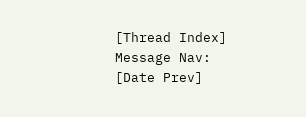[Thread Index]
Message Nav: [Date Prev]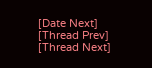[Date Next] [Thread Prev] [Thread Next]